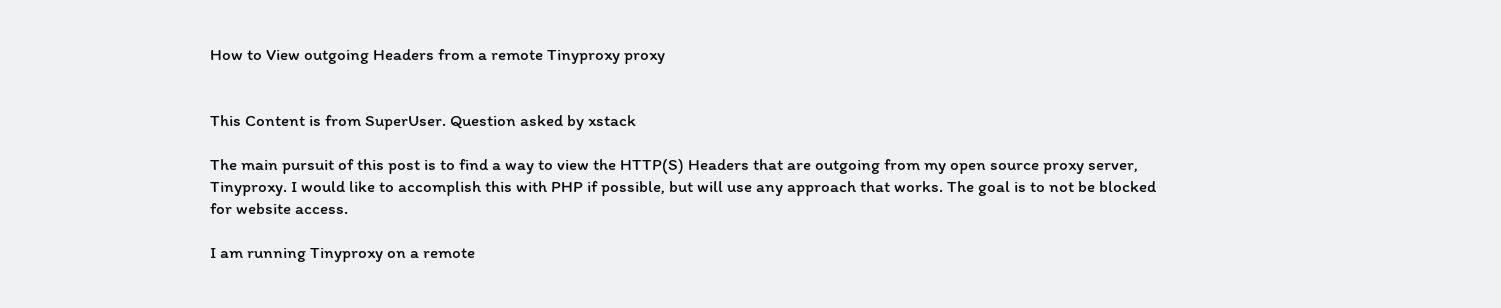How to View outgoing Headers from a remote Tinyproxy proxy


This Content is from SuperUser. Question asked by xstack

The main pursuit of this post is to find a way to view the HTTP(S) Headers that are outgoing from my open source proxy server, Tinyproxy. I would like to accomplish this with PHP if possible, but will use any approach that works. The goal is to not be blocked for website access.

I am running Tinyproxy on a remote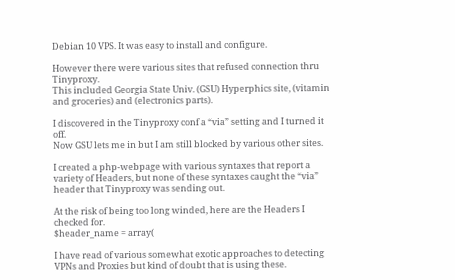Debian 10 VPS. It was easy to install and configure.

However there were various sites that refused connection thru Tinyproxy.
This included Georgia State Univ. (GSU) Hyperphics site, (vitamin and groceries) and (electronics parts).

I discovered in the Tinyproxy conf a “via” setting and I turned it off.
Now GSU lets me in but I am still blocked by various other sites.

I created a php-webpage with various syntaxes that report a variety of Headers, but none of these syntaxes caught the “via” header that Tinyproxy was sending out.

At the risk of being too long winded, here are the Headers I checked for.
$header_name = array(

I have read of various somewhat exotic approaches to detecting VPNs and Proxies but kind of doubt that is using these.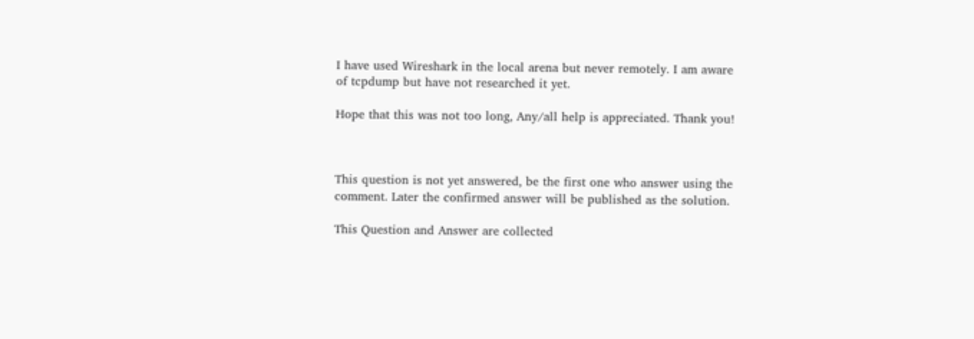I have used Wireshark in the local arena but never remotely. I am aware of tcpdump but have not researched it yet.

Hope that this was not too long, Any/all help is appreciated. Thank you!



This question is not yet answered, be the first one who answer using the comment. Later the confirmed answer will be published as the solution.

This Question and Answer are collected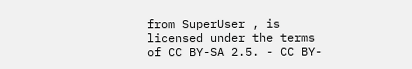from SuperUser , is licensed under the terms of CC BY-SA 2.5. - CC BY-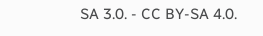SA 3.0. - CC BY-SA 4.0.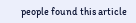people found this article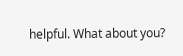helpful. What about you?